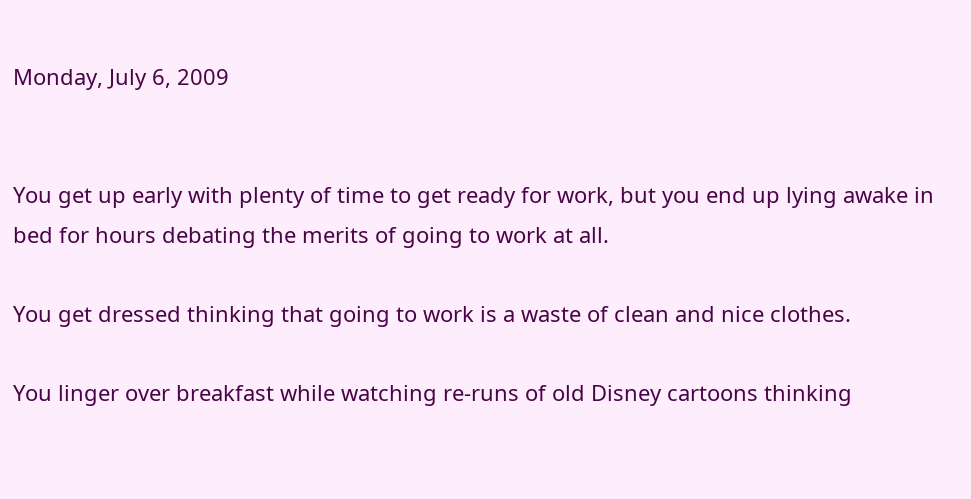Monday, July 6, 2009


You get up early with plenty of time to get ready for work, but you end up lying awake in bed for hours debating the merits of going to work at all.

You get dressed thinking that going to work is a waste of clean and nice clothes.

You linger over breakfast while watching re-runs of old Disney cartoons thinking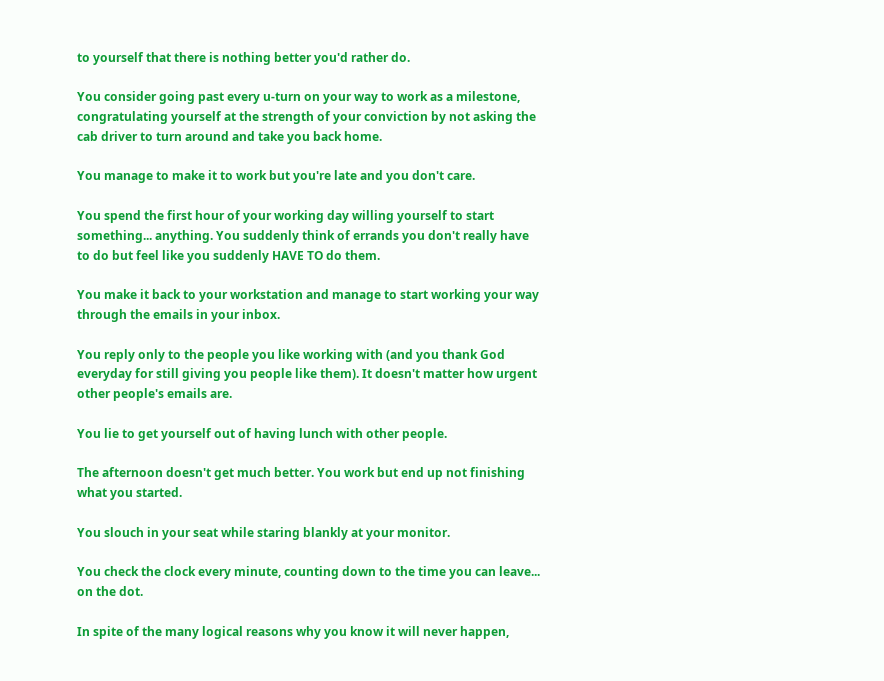to yourself that there is nothing better you'd rather do.

You consider going past every u-turn on your way to work as a milestone, congratulating yourself at the strength of your conviction by not asking the cab driver to turn around and take you back home.

You manage to make it to work but you're late and you don't care.

You spend the first hour of your working day willing yourself to start something... anything. You suddenly think of errands you don't really have to do but feel like you suddenly HAVE TO do them.

You make it back to your workstation and manage to start working your way through the emails in your inbox.

You reply only to the people you like working with (and you thank God everyday for still giving you people like them). It doesn't matter how urgent other people's emails are.

You lie to get yourself out of having lunch with other people.

The afternoon doesn't get much better. You work but end up not finishing what you started.

You slouch in your seat while staring blankly at your monitor.

You check the clock every minute, counting down to the time you can leave... on the dot.

In spite of the many logical reasons why you know it will never happen,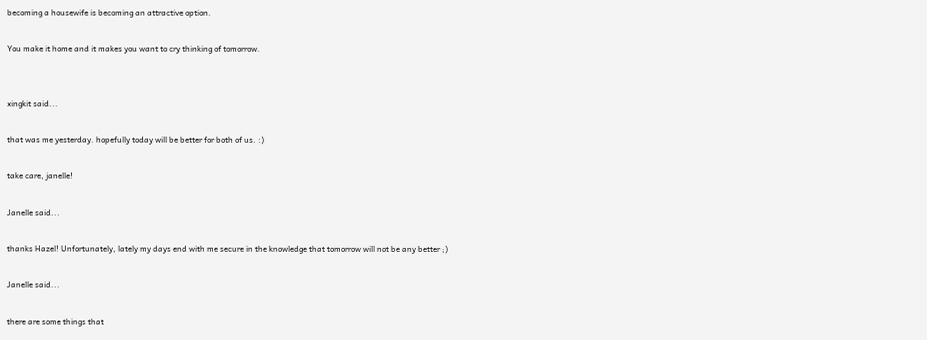becoming a housewife is becoming an attractive option.

You make it home and it makes you want to cry thinking of tomorrow.


xingkit said...

that was me yesterday. hopefully today will be better for both of us. :)

take care, janelle!

Janelle said...

thanks Hazel! Unfortunately, lately my days end with me secure in the knowledge that tomorrow will not be any better ;)

Janelle said...

there are some things that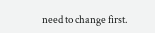need to change first.